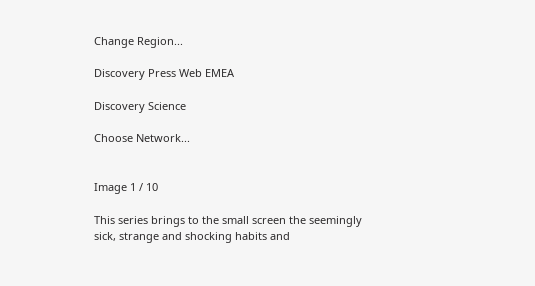Change Region...

Discovery Press Web EMEA

Discovery Science

Choose Network...


Image 1 / 10

This series brings to the small screen the seemingly sick, strange and shocking habits and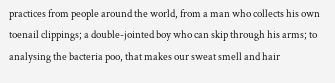practices from people around the world, from a man who collects his own toenail clippings; a double-jointed boy who can skip through his arms; to analysing the bacteria poo, that makes our sweat smell and hair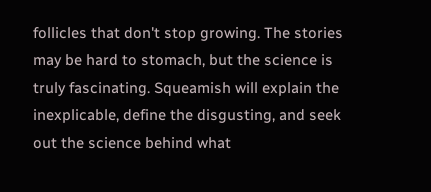follicles that don't stop growing. The stories may be hard to stomach, but the science is truly fascinating. Squeamish will explain the inexplicable, define the disgusting, and seek out the science behind what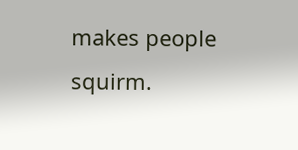makes people squirm.